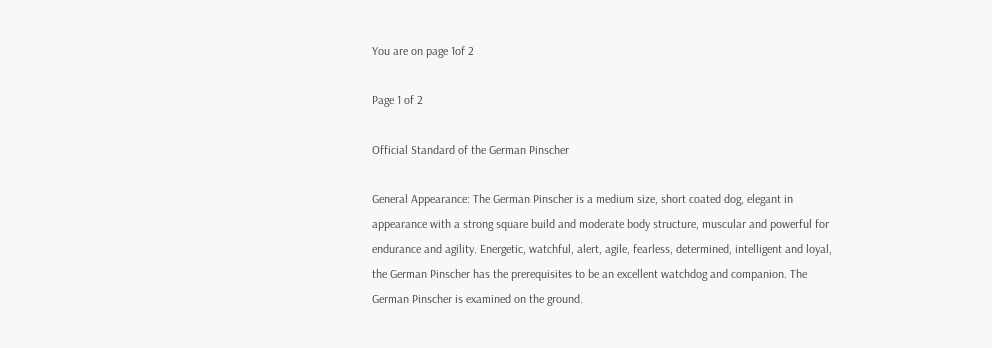You are on page 1of 2

Page 1 of 2

Official Standard of the German Pinscher

General Appearance: The German Pinscher is a medium size, short coated dog, elegant in
appearance with a strong square build and moderate body structure, muscular and powerful for
endurance and agility. Energetic, watchful, alert, agile, fearless, determined, intelligent and loyal,
the German Pinscher has the prerequisites to be an excellent watchdog and companion. The
German Pinscher is examined on the ground.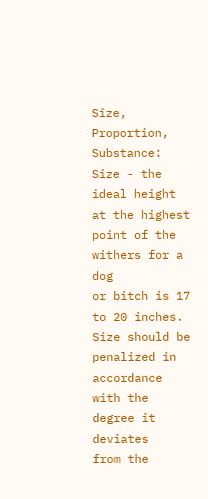Size, Proportion, Substance: Size - the ideal height at the highest point of the withers for a dog
or bitch is 17 to 20 inches. Size should be penalized in accordance with the degree it deviates
from the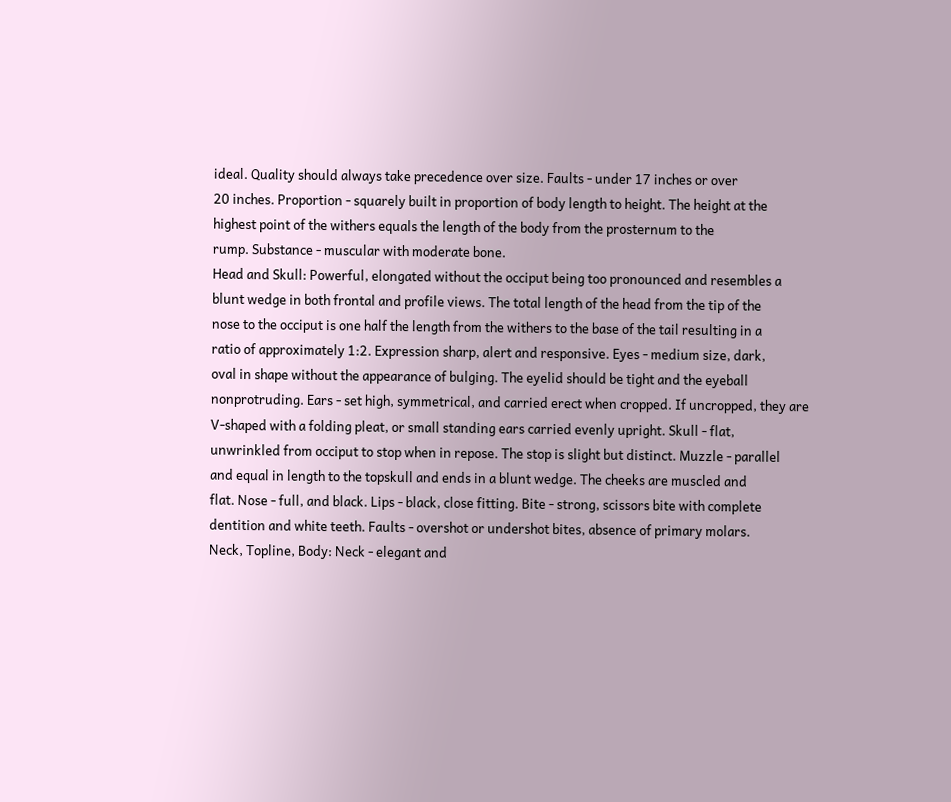ideal. Quality should always take precedence over size. Faults - under 17 inches or over
20 inches. Proportion - squarely built in proportion of body length to height. The height at the
highest point of the withers equals the length of the body from the prosternum to the
rump. Substance - muscular with moderate bone.
Head and Skull: Powerful, elongated without the occiput being too pronounced and resembles a
blunt wedge in both frontal and profile views. The total length of the head from the tip of the
nose to the occiput is one half the length from the withers to the base of the tail resulting in a
ratio of approximately 1:2. Expression sharp, alert and responsive. Eyes - medium size, dark,
oval in shape without the appearance of bulging. The eyelid should be tight and the eyeball nonprotruding. Ears - set high, symmetrical, and carried erect when cropped. If uncropped, they are
V-shaped with a folding pleat, or small standing ears carried evenly upright. Skull - flat,
unwrinkled from occiput to stop when in repose. The stop is slight but distinct. Muzzle - parallel
and equal in length to the topskull and ends in a blunt wedge. The cheeks are muscled and
flat. Nose - full, and black. Lips - black, close fitting. Bite - strong, scissors bite with complete
dentition and white teeth. Faults - overshot or undershot bites, absence of primary molars.
Neck, Topline, Body: Neck - elegant and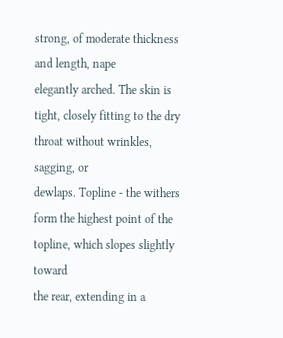strong, of moderate thickness and length, nape
elegantly arched. The skin is tight, closely fitting to the dry throat without wrinkles, sagging, or
dewlaps. Topline - the withers form the highest point of the topline, which slopes slightly toward
the rear, extending in a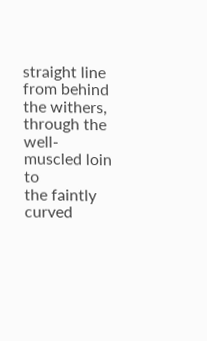straight line from behind the withers, through the well-muscled loin to
the faintly curved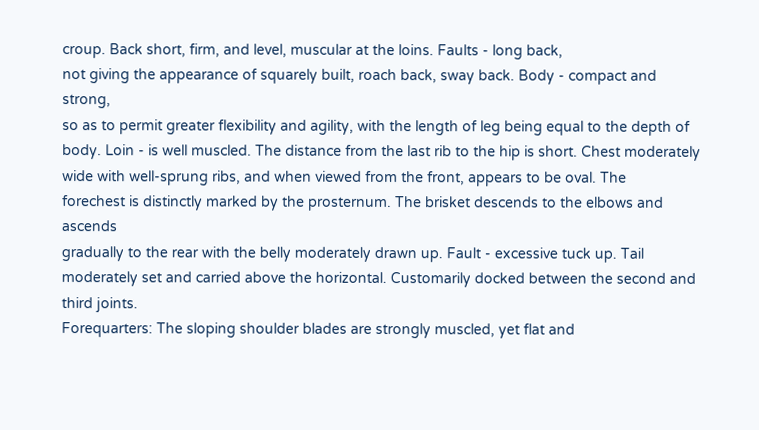croup. Back short, firm, and level, muscular at the loins. Faults - long back,
not giving the appearance of squarely built, roach back, sway back. Body - compact and strong,
so as to permit greater flexibility and agility, with the length of leg being equal to the depth of
body. Loin - is well muscled. The distance from the last rib to the hip is short. Chest moderately wide with well-sprung ribs, and when viewed from the front, appears to be oval. The
forechest is distinctly marked by the prosternum. The brisket descends to the elbows and ascends
gradually to the rear with the belly moderately drawn up. Fault - excessive tuck up. Tail moderately set and carried above the horizontal. Customarily docked between the second and
third joints.
Forequarters: The sloping shoulder blades are strongly muscled, yet flat and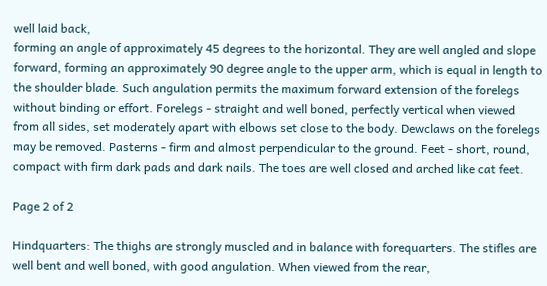well laid back,
forming an angle of approximately 45 degrees to the horizontal. They are well angled and slope
forward, forming an approximately 90 degree angle to the upper arm, which is equal in length to
the shoulder blade. Such angulation permits the maximum forward extension of the forelegs
without binding or effort. Forelegs - straight and well boned, perfectly vertical when viewed
from all sides, set moderately apart with elbows set close to the body. Dewclaws on the forelegs
may be removed. Pasterns - firm and almost perpendicular to the ground. Feet - short, round,
compact with firm dark pads and dark nails. The toes are well closed and arched like cat feet.

Page 2 of 2

Hindquarters: The thighs are strongly muscled and in balance with forequarters. The stifles are
well bent and well boned, with good angulation. When viewed from the rear,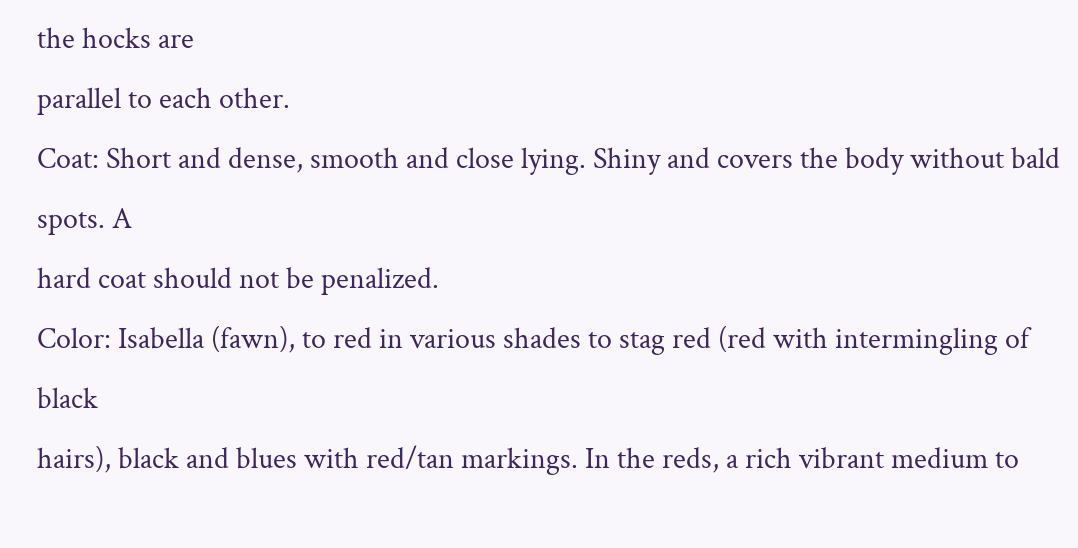the hocks are
parallel to each other.
Coat: Short and dense, smooth and close lying. Shiny and covers the body without bald spots. A
hard coat should not be penalized.
Color: Isabella (fawn), to red in various shades to stag red (red with intermingling of black
hairs), black and blues with red/tan markings. In the reds, a rich vibrant medium to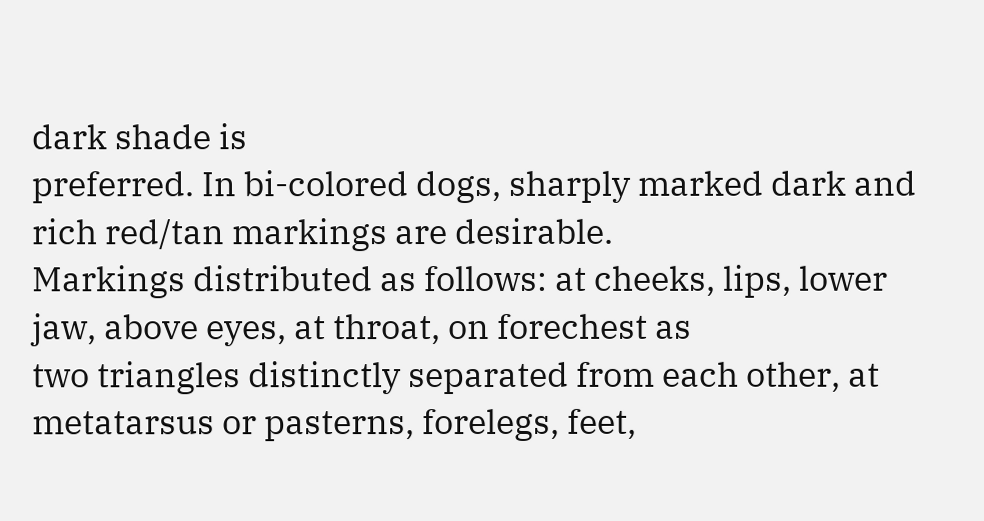dark shade is
preferred. In bi-colored dogs, sharply marked dark and rich red/tan markings are desirable.
Markings distributed as follows: at cheeks, lips, lower jaw, above eyes, at throat, on forechest as
two triangles distinctly separated from each other, at metatarsus or pasterns, forelegs, feet,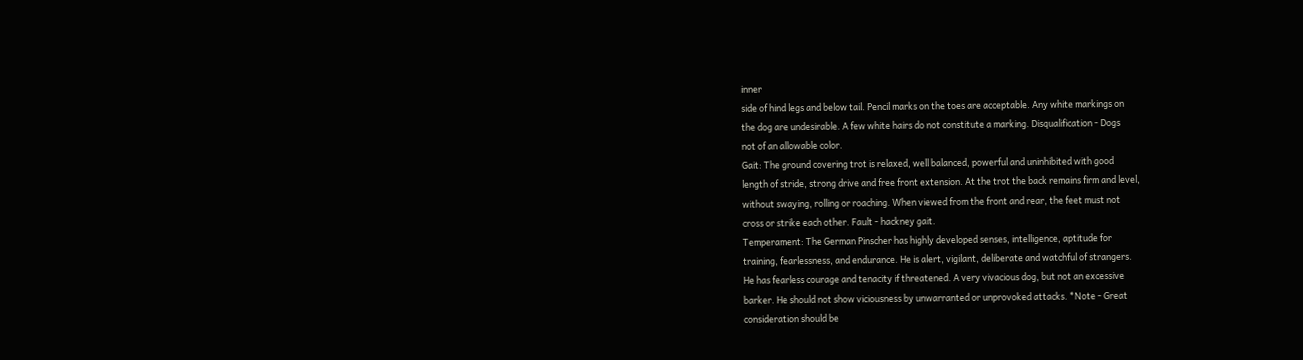inner
side of hind legs and below tail. Pencil marks on the toes are acceptable. Any white markings on
the dog are undesirable. A few white hairs do not constitute a marking. Disqualification - Dogs
not of an allowable color.
Gait: The ground covering trot is relaxed, well balanced, powerful and uninhibited with good
length of stride, strong drive and free front extension. At the trot the back remains firm and level,
without swaying, rolling or roaching. When viewed from the front and rear, the feet must not
cross or strike each other. Fault - hackney gait.
Temperament: The German Pinscher has highly developed senses, intelligence, aptitude for
training, fearlessness, and endurance. He is alert, vigilant, deliberate and watchful of strangers.
He has fearless courage and tenacity if threatened. A very vivacious dog, but not an excessive
barker. He should not show viciousness by unwarranted or unprovoked attacks. *Note - Great
consideration should be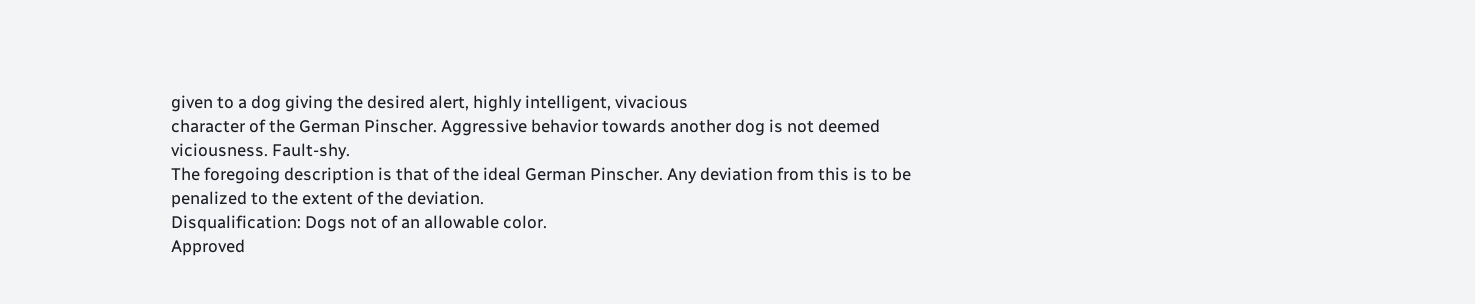given to a dog giving the desired alert, highly intelligent, vivacious
character of the German Pinscher. Aggressive behavior towards another dog is not deemed
viciousness. Fault-shy.
The foregoing description is that of the ideal German Pinscher. Any deviation from this is to be
penalized to the extent of the deviation.
Disqualification: Dogs not of an allowable color.
Approved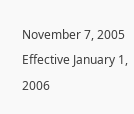November 7, 2005
Effective January 1, 2006